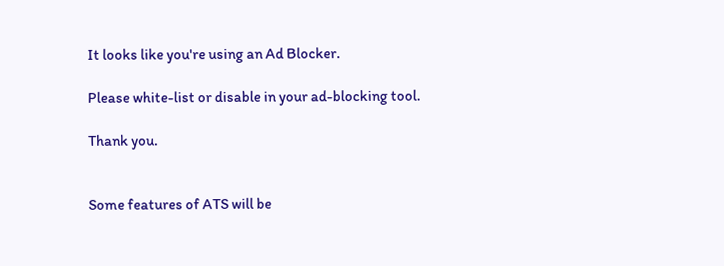It looks like you're using an Ad Blocker.

Please white-list or disable in your ad-blocking tool.

Thank you.


Some features of ATS will be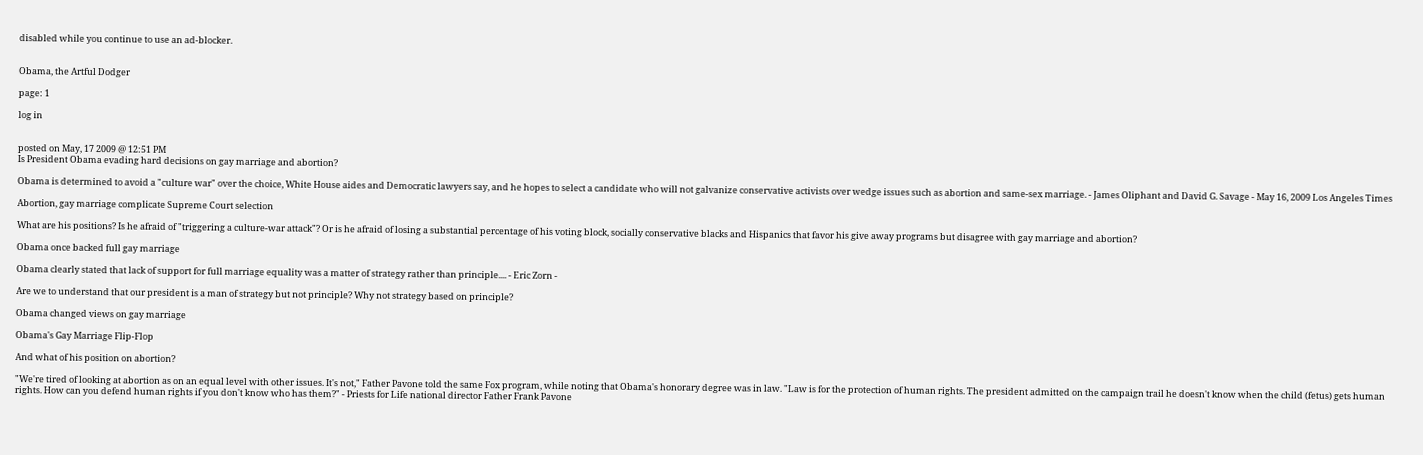disabled while you continue to use an ad-blocker.


Obama, the Artful Dodger

page: 1

log in


posted on May, 17 2009 @ 12:51 PM
Is President Obama evading hard decisions on gay marriage and abortion?

Obama is determined to avoid a "culture war" over the choice, White House aides and Democratic lawyers say, and he hopes to select a candidate who will not galvanize conservative activists over wedge issues such as abortion and same-sex marriage. - James Oliphant and David G. Savage - May 16, 2009 Los Angeles Times

Abortion, gay marriage complicate Supreme Court selection

What are his positions? Is he afraid of "triggering a culture-war attack"? Or is he afraid of losing a substantial percentage of his voting block, socially conservative blacks and Hispanics that favor his give away programs but disagree with gay marriage and abortion?

Obama once backed full gay marriage

Obama clearly stated that lack of support for full marriage equality was a matter of strategy rather than principle.... - Eric Zorn -

Are we to understand that our president is a man of strategy but not principle? Why not strategy based on principle?

Obama changed views on gay marriage

Obama's Gay Marriage Flip-Flop

And what of his position on abortion?

"We're tired of looking at abortion as on an equal level with other issues. It's not," Father Pavone told the same Fox program, while noting that Obama's honorary degree was in law. "Law is for the protection of human rights. The president admitted on the campaign trail he doesn't know when the child (fetus) gets human rights. How can you defend human rights if you don't know who has them?" - Priests for Life national director Father Frank Pavone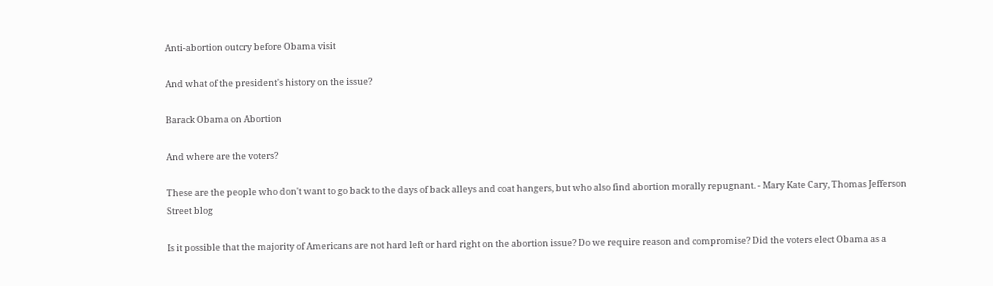Anti-abortion outcry before Obama visit

And what of the president's history on the issue?

Barack Obama on Abortion

And where are the voters?

These are the people who don't want to go back to the days of back alleys and coat hangers, but who also find abortion morally repugnant. - Mary Kate Cary, Thomas Jefferson Street blog

Is it possible that the majority of Americans are not hard left or hard right on the abortion issue? Do we require reason and compromise? Did the voters elect Obama as a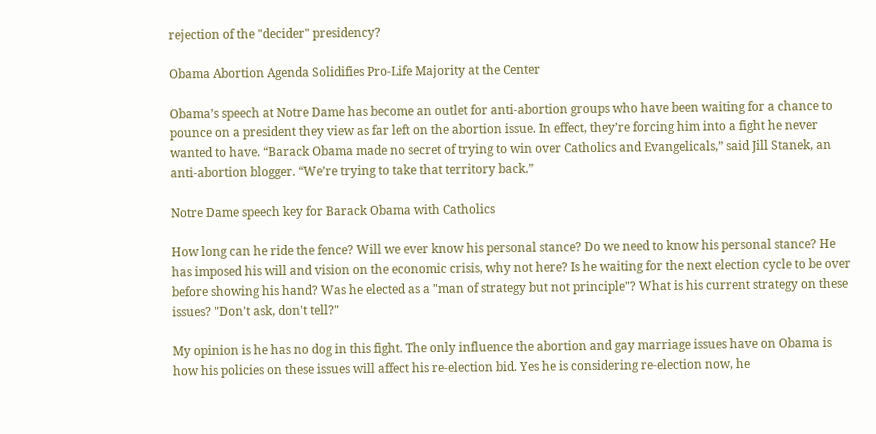rejection of the "decider" presidency?

Obama Abortion Agenda Solidifies Pro-Life Majority at the Center

Obama’s speech at Notre Dame has become an outlet for anti-abortion groups who have been waiting for a chance to pounce on a president they view as far left on the abortion issue. In effect, they’re forcing him into a fight he never wanted to have. “Barack Obama made no secret of trying to win over Catholics and Evangelicals,” said Jill Stanek, an anti-abortion blogger. “We’re trying to take that territory back.”

Notre Dame speech key for Barack Obama with Catholics

How long can he ride the fence? Will we ever know his personal stance? Do we need to know his personal stance? He has imposed his will and vision on the economic crisis, why not here? Is he waiting for the next election cycle to be over before showing his hand? Was he elected as a "man of strategy but not principle"? What is his current strategy on these issues? "Don't ask, don't tell?"

My opinion is he has no dog in this fight. The only influence the abortion and gay marriage issues have on Obama is how his policies on these issues will affect his re-election bid. Yes he is considering re-election now, he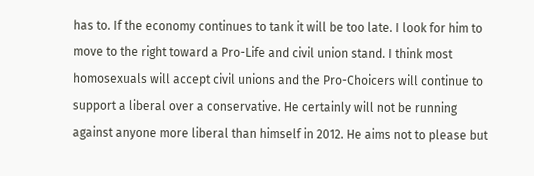has to. If the economy continues to tank it will be too late. I look for him to move to the right toward a Pro-Life and civil union stand. I think most homosexuals will accept civil unions and the Pro-Choicers will continue to support a liberal over a conservative. He certainly will not be running against anyone more liberal than himself in 2012. He aims not to please but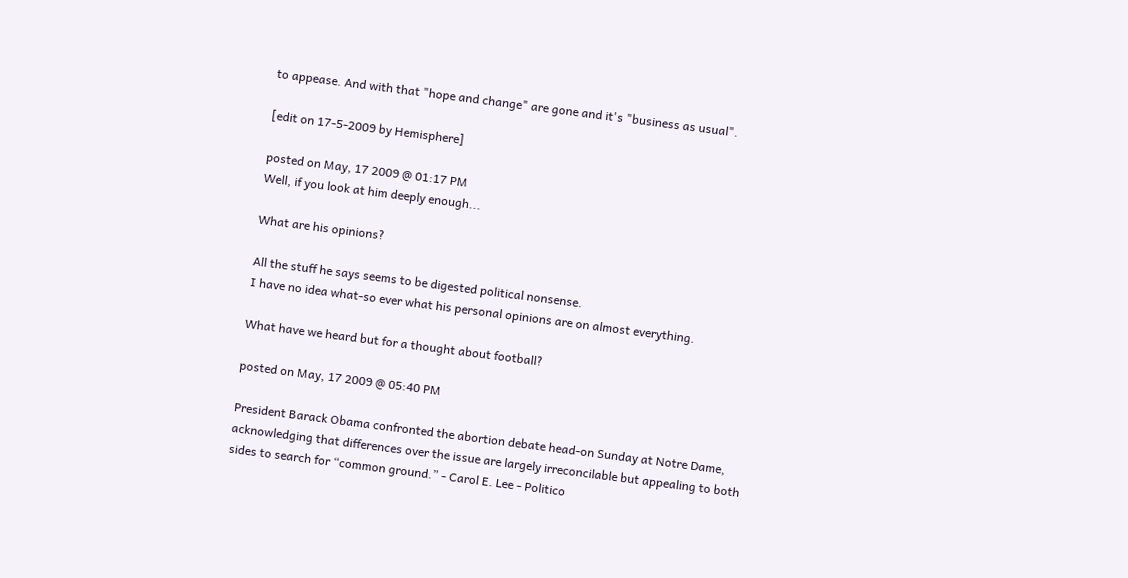to appease. And with that "hope and change" are gone and it's "business as usual".

[edit on 17-5-2009 by Hemisphere]

posted on May, 17 2009 @ 01:17 PM
Well, if you look at him deeply enough...

What are his opinions?

All the stuff he says seems to be digested political nonsense.
I have no idea what-so ever what his personal opinions are on almost everything.

What have we heard but for a thought about football?

posted on May, 17 2009 @ 05:40 PM

President Barack Obama confronted the abortion debate head-on Sunday at Notre Dame, acknowledging that differences over the issue are largely irreconcilable but appealing to both sides to search for “common ground.” - Carol E. Lee - Politico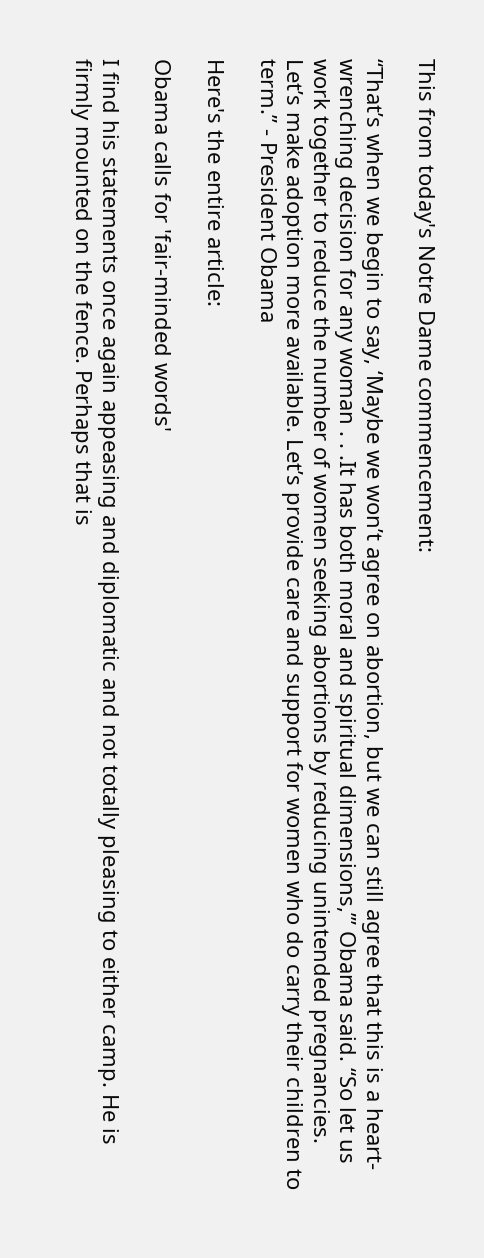This from today's Notre Dame commencement:

“That’s when we begin to say, ‘Maybe we won’t agree on abortion, but we can still agree that this is a heart-wrenching decision for any woman . . .It has both moral and spiritual dimensions,’” Obama said. “So let us work together to reduce the number of women seeking abortions by reducing unintended pregnancies. Let’s make adoption more available. Let’s provide care and support for women who do carry their children to term.” - President Obama

Here's the entire article:

Obama calls for 'fair-minded words'

I find his statements once again appeasing and diplomatic and not totally pleasing to either camp. He is firmly mounted on the fence. Perhaps that is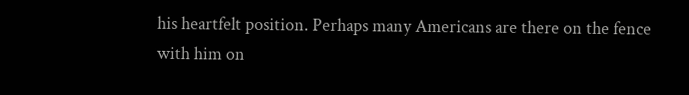his heartfelt position. Perhaps many Americans are there on the fence with him on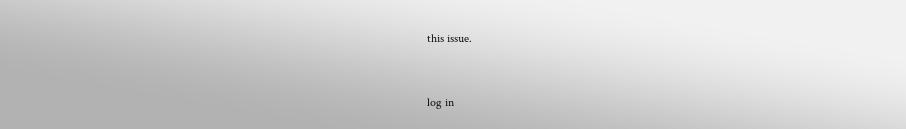this issue.


log in